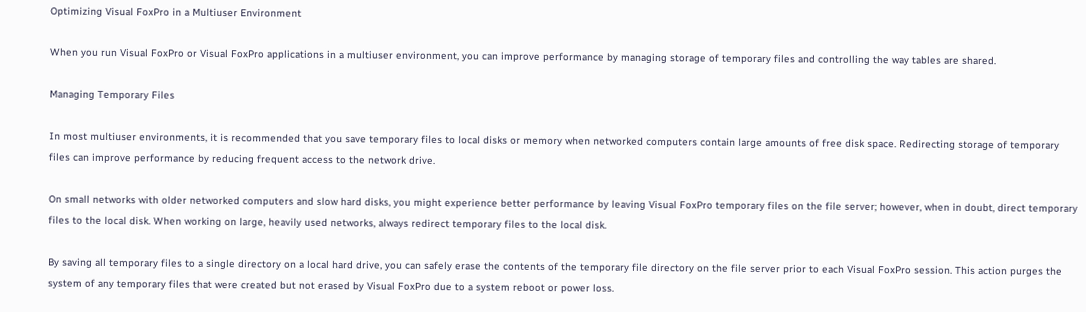Optimizing Visual FoxPro in a Multiuser Environment

When you run Visual FoxPro or Visual FoxPro applications in a multiuser environment, you can improve performance by managing storage of temporary files and controlling the way tables are shared.

Managing Temporary Files

In most multiuser environments, it is recommended that you save temporary files to local disks or memory when networked computers contain large amounts of free disk space. Redirecting storage of temporary files can improve performance by reducing frequent access to the network drive.

On small networks with older networked computers and slow hard disks, you might experience better performance by leaving Visual FoxPro temporary files on the file server; however, when in doubt, direct temporary files to the local disk. When working on large, heavily used networks, always redirect temporary files to the local disk.

By saving all temporary files to a single directory on a local hard drive, you can safely erase the contents of the temporary file directory on the file server prior to each Visual FoxPro session. This action purges the system of any temporary files that were created but not erased by Visual FoxPro due to a system reboot or power loss.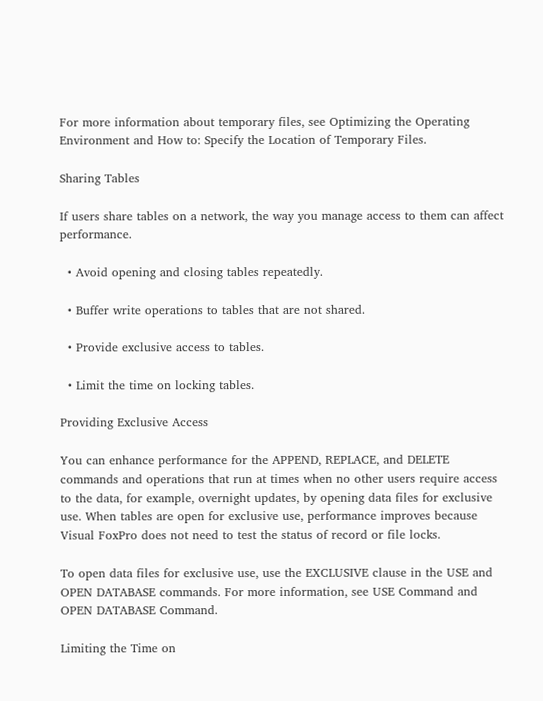For more information about temporary files, see Optimizing the Operating Environment and How to: Specify the Location of Temporary Files.

Sharing Tables

If users share tables on a network, the way you manage access to them can affect performance.

  • Avoid opening and closing tables repeatedly.

  • Buffer write operations to tables that are not shared.

  • Provide exclusive access to tables.

  • Limit the time on locking tables.

Providing Exclusive Access

You can enhance performance for the APPEND, REPLACE, and DELETE commands and operations that run at times when no other users require access to the data, for example, overnight updates, by opening data files for exclusive use. When tables are open for exclusive use, performance improves because Visual FoxPro does not need to test the status of record or file locks.

To open data files for exclusive use, use the EXCLUSIVE clause in the USE and OPEN DATABASE commands. For more information, see USE Command and OPEN DATABASE Command.

Limiting the Time on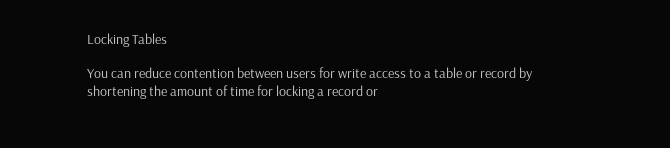Locking Tables

You can reduce contention between users for write access to a table or record by shortening the amount of time for locking a record or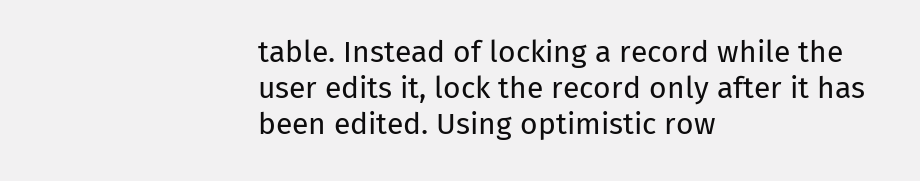table. Instead of locking a record while the user edits it, lock the record only after it has been edited. Using optimistic row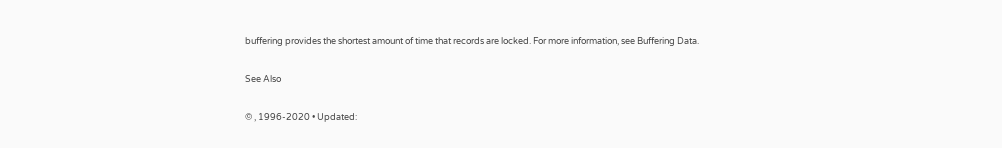buffering provides the shortest amount of time that records are locked. For more information, see Buffering Data.

See Also

© , 1996-2020 • Updated: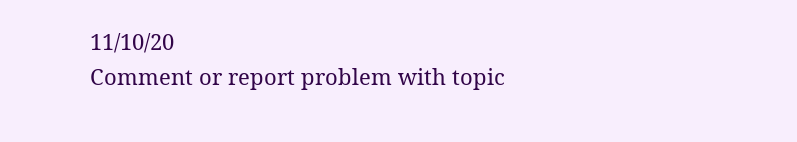11/10/20
Comment or report problem with topic